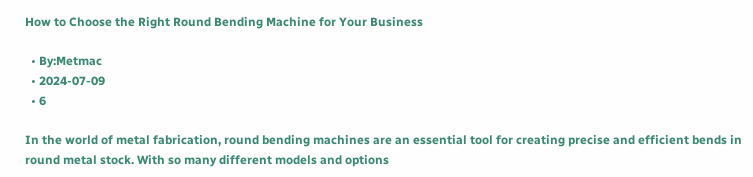How to Choose the Right Round Bending Machine for Your Business

  • By:Metmac
  • 2024-07-09
  • 6

In the world of metal fabrication, round bending machines are an essential tool for creating precise and efficient bends in round metal stock. With so many different models and options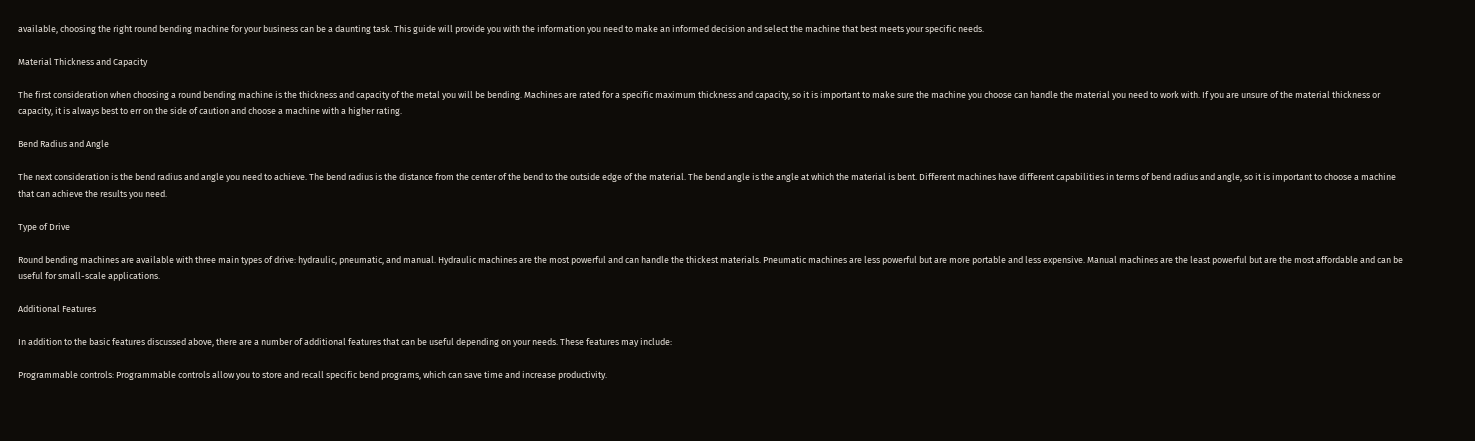available, choosing the right round bending machine for your business can be a daunting task. This guide will provide you with the information you need to make an informed decision and select the machine that best meets your specific needs.

Material Thickness and Capacity

The first consideration when choosing a round bending machine is the thickness and capacity of the metal you will be bending. Machines are rated for a specific maximum thickness and capacity, so it is important to make sure the machine you choose can handle the material you need to work with. If you are unsure of the material thickness or capacity, it is always best to err on the side of caution and choose a machine with a higher rating.

Bend Radius and Angle

The next consideration is the bend radius and angle you need to achieve. The bend radius is the distance from the center of the bend to the outside edge of the material. The bend angle is the angle at which the material is bent. Different machines have different capabilities in terms of bend radius and angle, so it is important to choose a machine that can achieve the results you need.

Type of Drive

Round bending machines are available with three main types of drive: hydraulic, pneumatic, and manual. Hydraulic machines are the most powerful and can handle the thickest materials. Pneumatic machines are less powerful but are more portable and less expensive. Manual machines are the least powerful but are the most affordable and can be useful for small-scale applications.

Additional Features

In addition to the basic features discussed above, there are a number of additional features that can be useful depending on your needs. These features may include:

Programmable controls: Programmable controls allow you to store and recall specific bend programs, which can save time and increase productivity.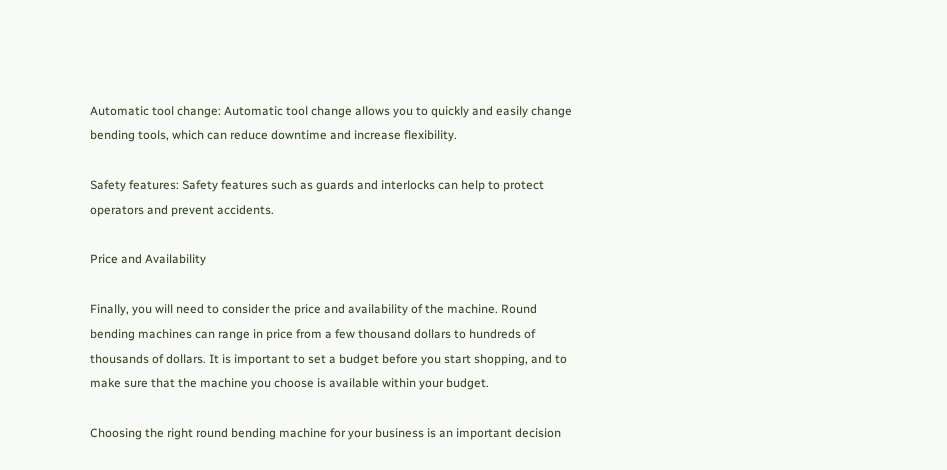Automatic tool change: Automatic tool change allows you to quickly and easily change bending tools, which can reduce downtime and increase flexibility.

Safety features: Safety features such as guards and interlocks can help to protect operators and prevent accidents.

Price and Availability

Finally, you will need to consider the price and availability of the machine. Round bending machines can range in price from a few thousand dollars to hundreds of thousands of dollars. It is important to set a budget before you start shopping, and to make sure that the machine you choose is available within your budget.

Choosing the right round bending machine for your business is an important decision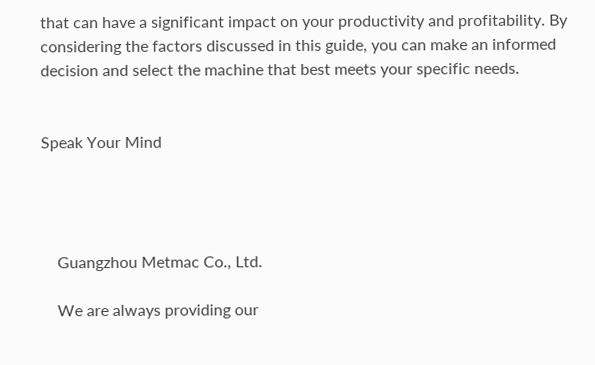that can have a significant impact on your productivity and profitability. By considering the factors discussed in this guide, you can make an informed decision and select the machine that best meets your specific needs.


Speak Your Mind




    Guangzhou Metmac Co., Ltd.

    We are always providing our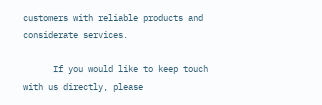customers with reliable products and considerate services.

      If you would like to keep touch with us directly, please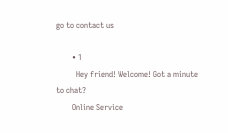go to contact us

        • 1
          Hey friend! Welcome! Got a minute to chat?
        Online Service